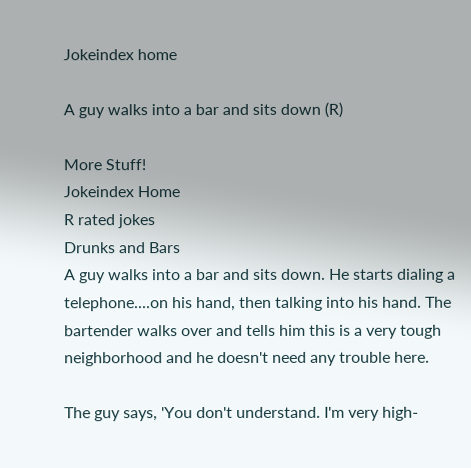Jokeindex home

A guy walks into a bar and sits down (R)

More Stuff!
Jokeindex Home
R rated jokes
Drunks and Bars
A guy walks into a bar and sits down. He starts dialing a telephone....on his hand, then talking into his hand. The bartender walks over and tells him this is a very tough neighborhood and he doesn't need any trouble here.

The guy says, 'You don't understand. I'm very high-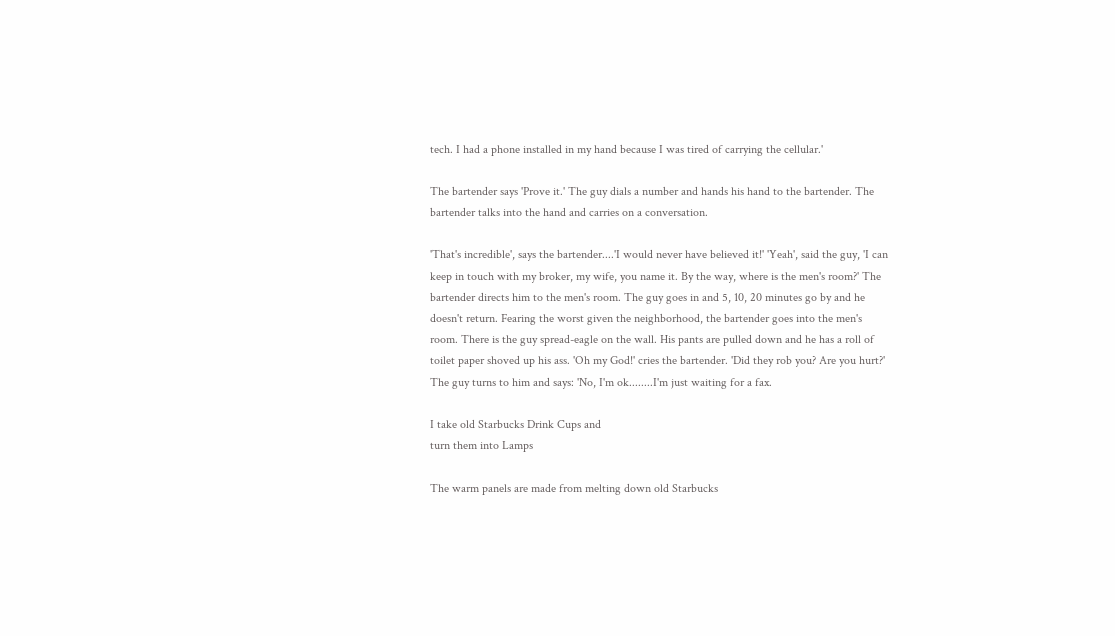tech. I had a phone installed in my hand because I was tired of carrying the cellular.'

The bartender says 'Prove it.' The guy dials a number and hands his hand to the bartender. The bartender talks into the hand and carries on a conversation.

'That's incredible', says the bartender....'I would never have believed it!' 'Yeah', said the guy, 'I can keep in touch with my broker, my wife, you name it. By the way, where is the men's room?' The bartender directs him to the men's room. The guy goes in and 5, 10, 20 minutes go by and he doesn't return. Fearing the worst given the neighborhood, the bartender goes into the men's room. There is the guy spread-eagle on the wall. His pants are pulled down and he has a roll of toilet paper shoved up his ass. 'Oh my God!' cries the bartender. 'Did they rob you? Are you hurt?' The guy turns to him and says: 'No, I'm ok........I'm just waiting for a fax.

I take old Starbucks Drink Cups and
turn them into Lamps

The warm panels are made from melting down old Starbucks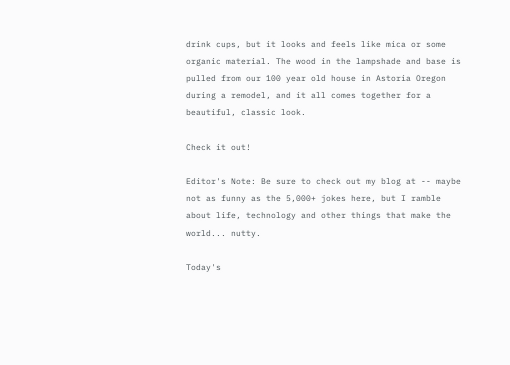drink cups, but it looks and feels like mica or some organic material. The wood in the lampshade and base is pulled from our 100 year old house in Astoria Oregon during a remodel, and it all comes together for a beautiful, classic look.

Check it out!

Editor's Note: Be sure to check out my blog at -- maybe not as funny as the 5,000+ jokes here, but I ramble about life, technology and other things that make the world... nutty.

Today's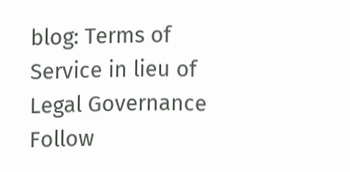blog: Terms of Service in lieu of Legal Governance
Follow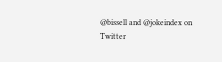@bissell and @jokeindex on Twitter